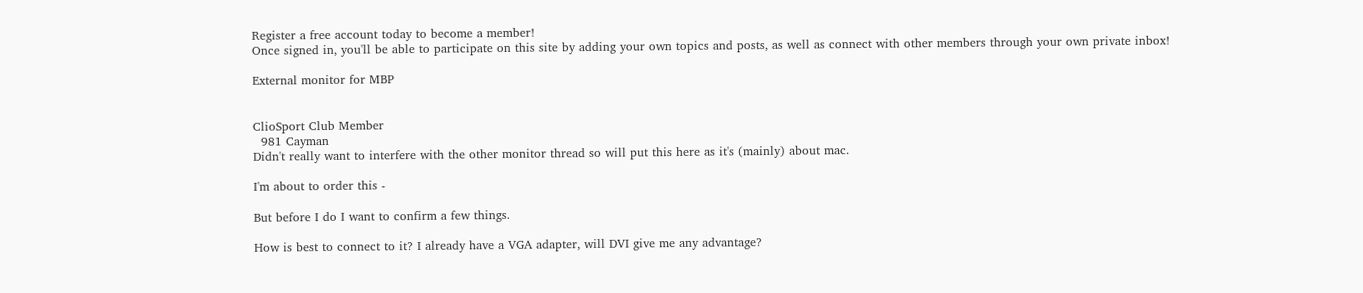Register a free account today to become a member!
Once signed in, you'll be able to participate on this site by adding your own topics and posts, as well as connect with other members through your own private inbox!

External monitor for MBP


ClioSport Club Member
  981 Cayman
Didn't really want to interfere with the other monitor thread so will put this here as it's (mainly) about mac.

I'm about to order this -

But before I do I want to confirm a few things.

How is best to connect to it? I already have a VGA adapter, will DVI give me any advantage?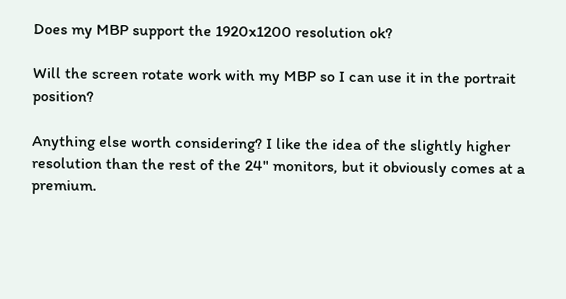Does my MBP support the 1920x1200 resolution ok?

Will the screen rotate work with my MBP so I can use it in the portrait position?

Anything else worth considering? I like the idea of the slightly higher resolution than the rest of the 24" monitors, but it obviously comes at a premium.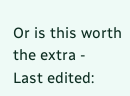Or is this worth the extra -
Last edited: